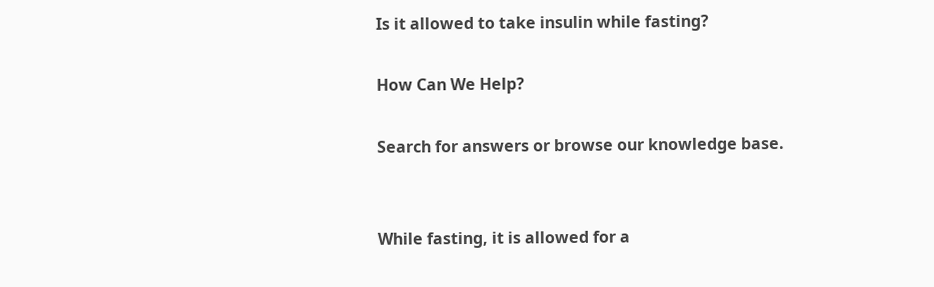Is it allowed to take insulin while fasting?

How Can We Help?

Search for answers or browse our knowledge base.


While fasting, it is allowed for a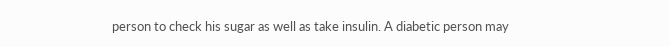person to check his sugar as well as take insulin. A diabetic person may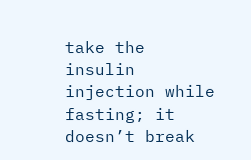take the insulin injection while fasting; it doesn’t break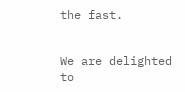the fast.


We are delighted to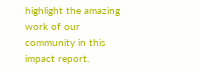highlight the amazing work of our community in this impact report.